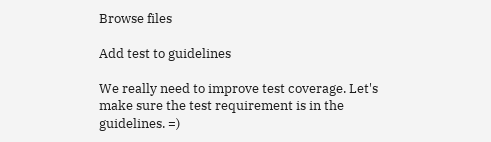Browse files

Add test to guidelines

We really need to improve test coverage. Let's make sure the test requirement is in the guidelines. =)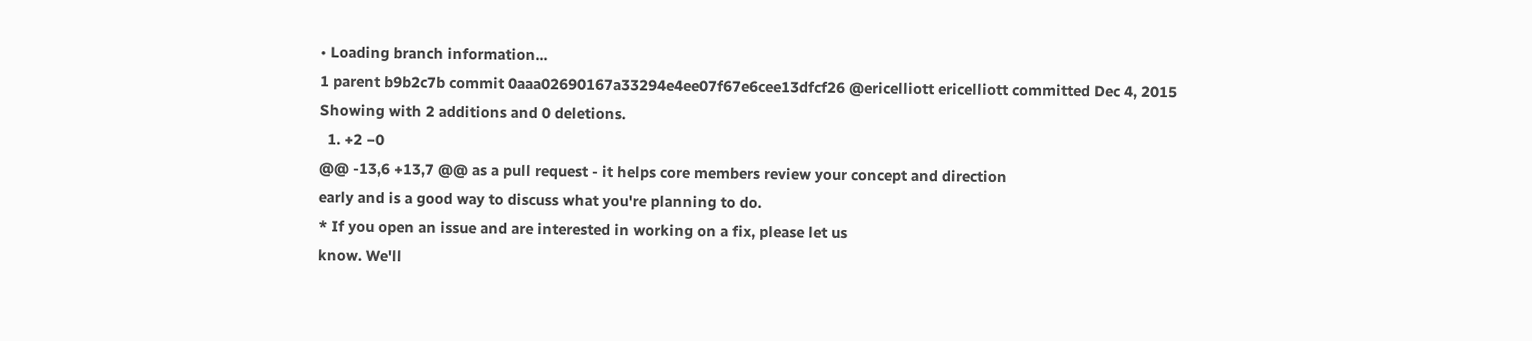• Loading branch information...
1 parent b9b2c7b commit 0aaa02690167a33294e4ee07f67e6cee13dfcf26 @ericelliott ericelliott committed Dec 4, 2015
Showing with 2 additions and 0 deletions.
  1. +2 −0
@@ -13,6 +13,7 @@ as a pull request - it helps core members review your concept and direction
early and is a good way to discuss what you're planning to do.
* If you open an issue and are interested in working on a fix, please let us
know. We'll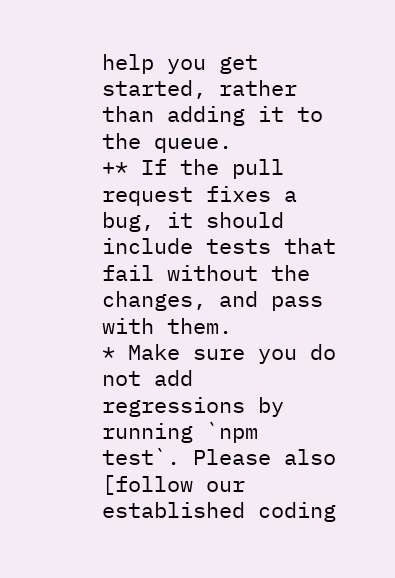help you get started, rather than adding it to the queue.
+* If the pull request fixes a bug, it should include tests that fail without the changes, and pass with them.
* Make sure you do not add regressions by running `npm test`. Please also
[follow our established coding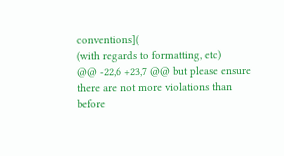conventions](
(with regards to formatting, etc)
@@ -22,6 +23,7 @@ but please ensure there are not more violations than before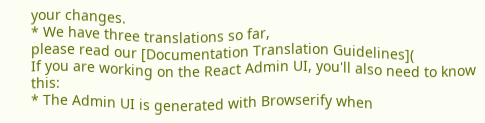your changes.
* We have three translations so far,
please read our [Documentation Translation Guidelines](
If you are working on the React Admin UI, you'll also need to know this:
* The Admin UI is generated with Browserify when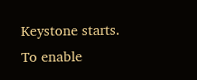Keystone starts. To enable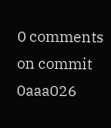0 comments on commit 0aaa026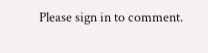Please sign in to comment.